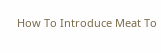How To Introduce Meat To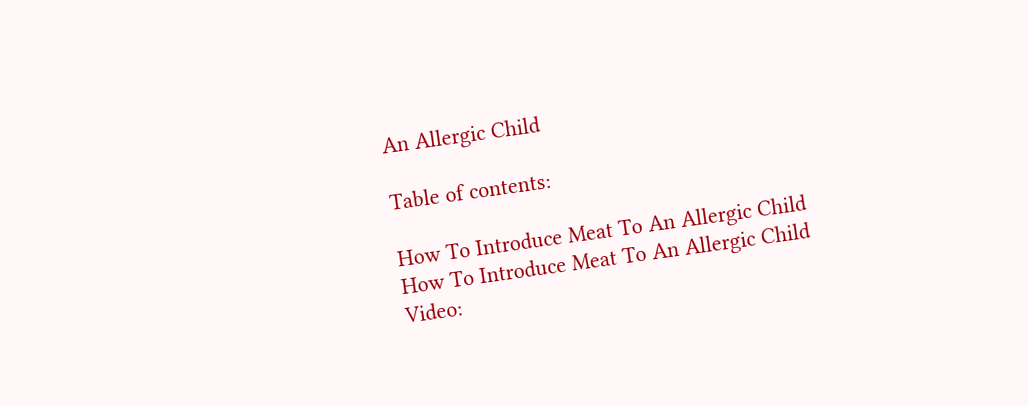An Allergic Child

Table of contents:

How To Introduce Meat To An Allergic Child
How To Introduce Meat To An Allergic Child
Video: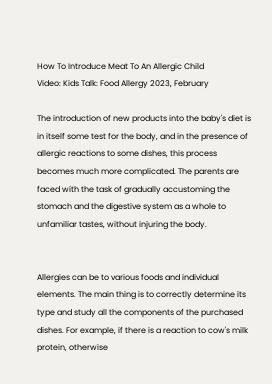How To Introduce Meat To An Allergic Child
Video: Kids Talk: Food Allergy 2023, February

The introduction of new products into the baby's diet is in itself some test for the body, and in the presence of allergic reactions to some dishes, this process becomes much more complicated. The parents are faced with the task of gradually accustoming the stomach and the digestive system as a whole to unfamiliar tastes, without injuring the body.


Allergies can be to various foods and individual elements. The main thing is to correctly determine its type and study all the components of the purchased dishes. For example, if there is a reaction to cow's milk protein, otherwise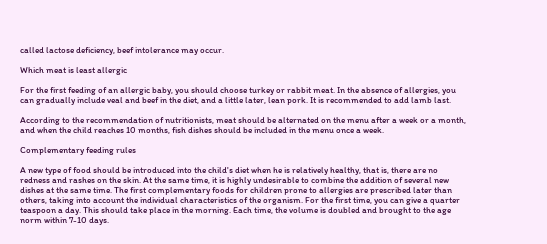called lactose deficiency, beef intolerance may occur.

Which meat is least allergic

For the first feeding of an allergic baby, you should choose turkey or rabbit meat. In the absence of allergies, you can gradually include veal and beef in the diet, and a little later, lean pork. It is recommended to add lamb last.

According to the recommendation of nutritionists, meat should be alternated on the menu after a week or a month, and when the child reaches 10 months, fish dishes should be included in the menu once a week.

Complementary feeding rules

A new type of food should be introduced into the child's diet when he is relatively healthy, that is, there are no redness and rashes on the skin. At the same time, it is highly undesirable to combine the addition of several new dishes at the same time. The first complementary foods for children prone to allergies are prescribed later than others, taking into account the individual characteristics of the organism. For the first time, you can give a quarter teaspoon a day. This should take place in the morning. Each time, the volume is doubled and brought to the age norm within 7-10 days.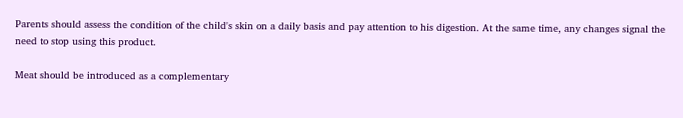Parents should assess the condition of the child's skin on a daily basis and pay attention to his digestion. At the same time, any changes signal the need to stop using this product.

Meat should be introduced as a complementary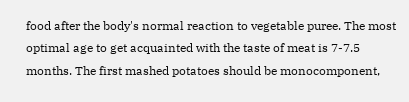food after the body's normal reaction to vegetable puree. The most optimal age to get acquainted with the taste of meat is 7-7.5 months. The first mashed potatoes should be monocomponent,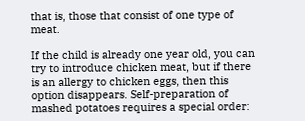that is, those that consist of one type of meat.

If the child is already one year old, you can try to introduce chicken meat, but if there is an allergy to chicken eggs, then this option disappears. Self-preparation of mashed potatoes requires a special order: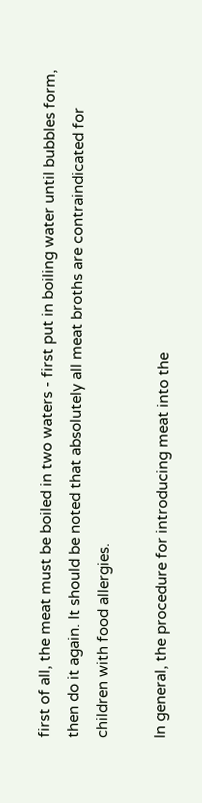first of all, the meat must be boiled in two waters - first put in boiling water until bubbles form, then do it again. It should be noted that absolutely all meat broths are contraindicated for children with food allergies.

In general, the procedure for introducing meat into the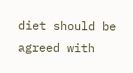diet should be agreed with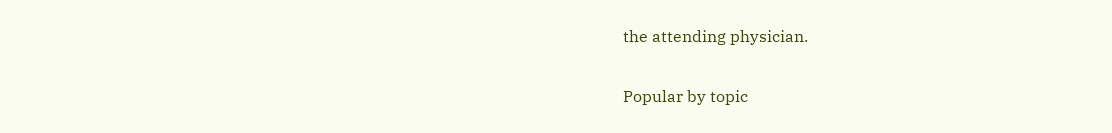the attending physician.

Popular by topic